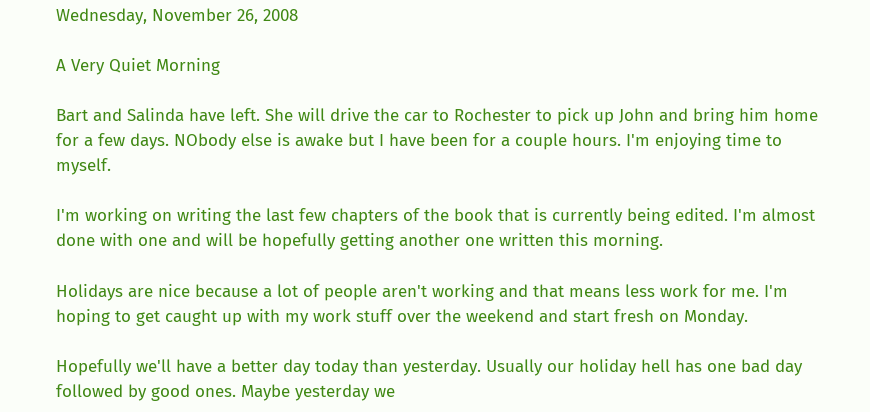Wednesday, November 26, 2008

A Very Quiet Morning

Bart and Salinda have left. She will drive the car to Rochester to pick up John and bring him home for a few days. NObody else is awake but I have been for a couple hours. I'm enjoying time to myself.

I'm working on writing the last few chapters of the book that is currently being edited. I'm almost done with one and will be hopefully getting another one written this morning.

Holidays are nice because a lot of people aren't working and that means less work for me. I'm hoping to get caught up with my work stuff over the weekend and start fresh on Monday.

Hopefully we'll have a better day today than yesterday. Usually our holiday hell has one bad day followed by good ones. Maybe yesterday we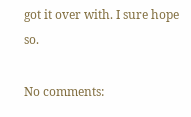got it over with. I sure hope so.

No comments: